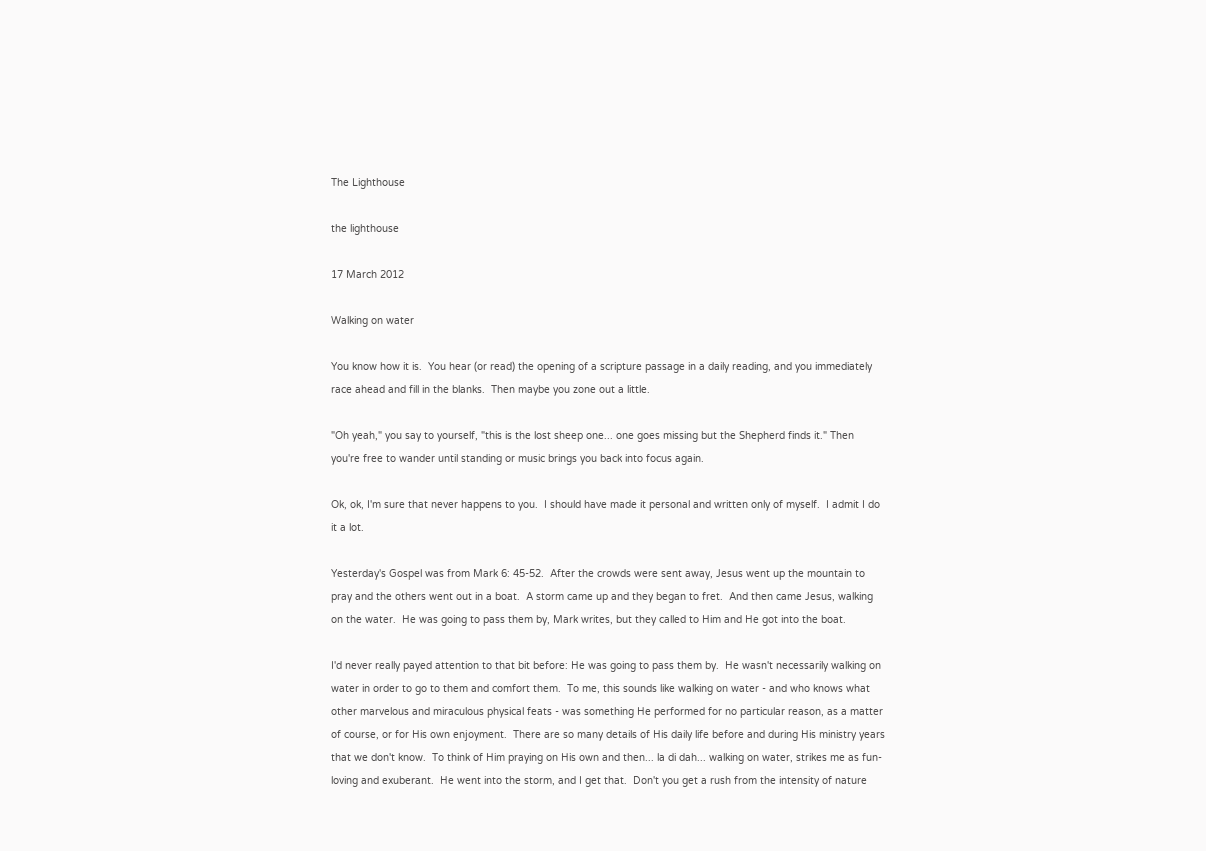The Lighthouse

the lighthouse

17 March 2012

Walking on water

You know how it is.  You hear (or read) the opening of a scripture passage in a daily reading, and you immediately race ahead and fill in the blanks.  Then maybe you zone out a little.

"Oh yeah," you say to yourself, "this is the lost sheep one... one goes missing but the Shepherd finds it." Then you're free to wander until standing or music brings you back into focus again.

Ok, ok, I'm sure that never happens to you.  I should have made it personal and written only of myself.  I admit I do it a lot.

Yesterday's Gospel was from Mark 6: 45-52.  After the crowds were sent away, Jesus went up the mountain to pray and the others went out in a boat.  A storm came up and they began to fret.  And then came Jesus, walking on the water.  He was going to pass them by, Mark writes, but they called to Him and He got into the boat.

I'd never really payed attention to that bit before: He was going to pass them by.  He wasn't necessarily walking on water in order to go to them and comfort them.  To me, this sounds like walking on water - and who knows what other marvelous and miraculous physical feats - was something He performed for no particular reason, as a matter of course, or for His own enjoyment.  There are so many details of His daily life before and during His ministry years that we don't know.  To think of Him praying on His own and then... la di dah... walking on water, strikes me as fun-loving and exuberant.  He went into the storm, and I get that.  Don't you get a rush from the intensity of nature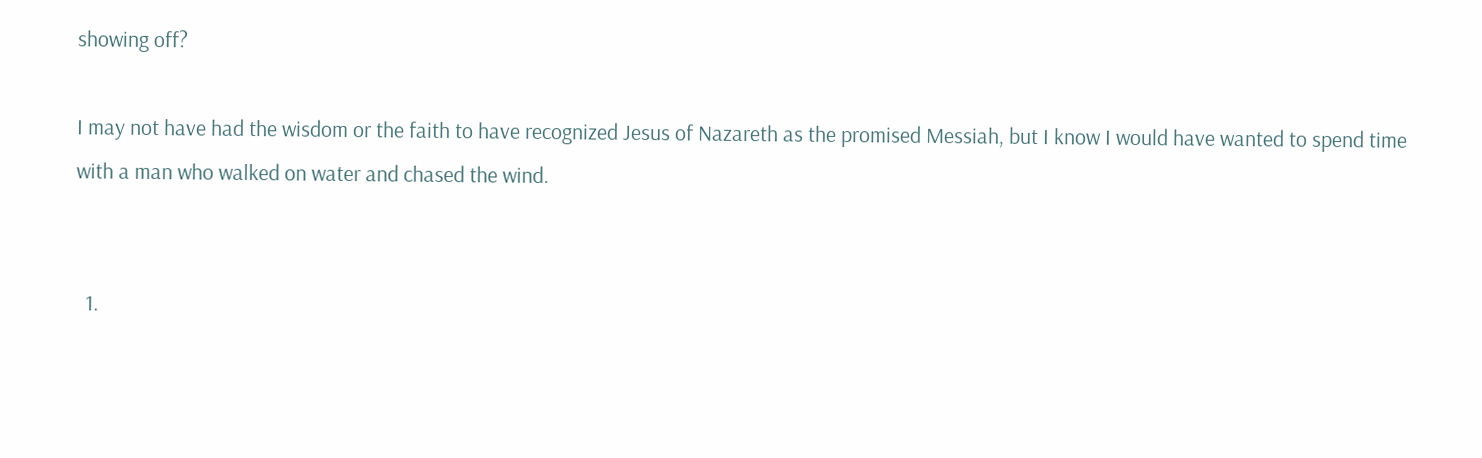showing off?

I may not have had the wisdom or the faith to have recognized Jesus of Nazareth as the promised Messiah, but I know I would have wanted to spend time with a man who walked on water and chased the wind.


  1.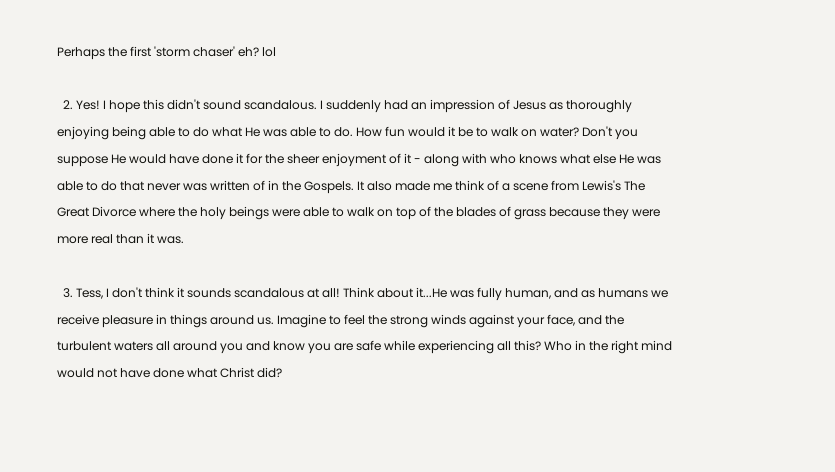Perhaps the first 'storm chaser' eh? lol

  2. Yes! I hope this didn't sound scandalous. I suddenly had an impression of Jesus as thoroughly enjoying being able to do what He was able to do. How fun would it be to walk on water? Don't you suppose He would have done it for the sheer enjoyment of it - along with who knows what else He was able to do that never was written of in the Gospels. It also made me think of a scene from Lewis's The Great Divorce where the holy beings were able to walk on top of the blades of grass because they were more real than it was.

  3. Tess, I don't think it sounds scandalous at all! Think about it...He was fully human, and as humans we receive pleasure in things around us. Imagine to feel the strong winds against your face, and the turbulent waters all around you and know you are safe while experiencing all this? Who in the right mind would not have done what Christ did?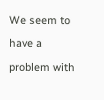We seem to have a problem with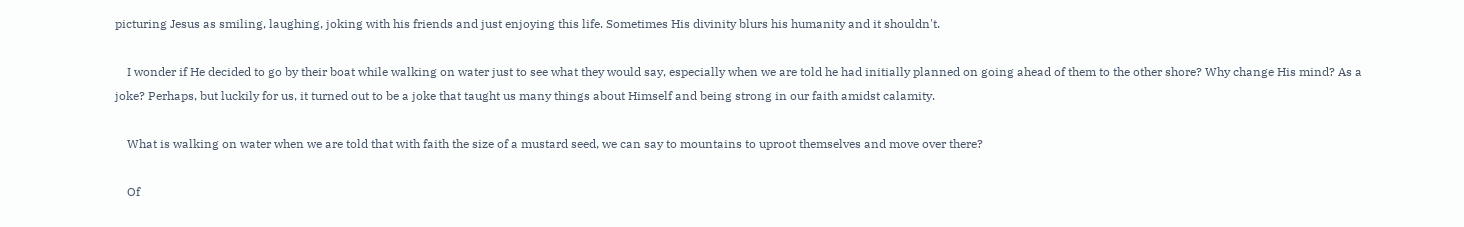picturing Jesus as smiling, laughing, joking with his friends and just enjoying this life. Sometimes His divinity blurs his humanity and it shouldn't.

    I wonder if He decided to go by their boat while walking on water just to see what they would say, especially when we are told he had initially planned on going ahead of them to the other shore? Why change His mind? As a joke? Perhaps, but luckily for us, it turned out to be a joke that taught us many things about Himself and being strong in our faith amidst calamity.

    What is walking on water when we are told that with faith the size of a mustard seed, we can say to mountains to uproot themselves and move over there?

    Of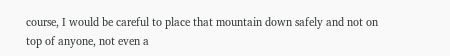course, I would be careful to place that mountain down safely and not on top of anyone, not even a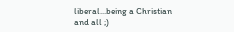liberal...being a Christian and all ;)